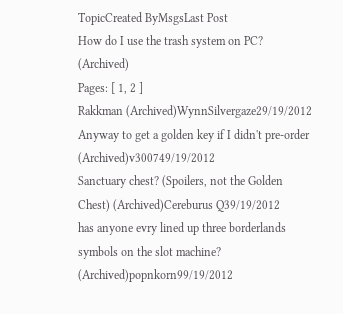TopicCreated ByMsgsLast Post
How do I use the trash system on PC? (Archived)
Pages: [ 1, 2 ]
Rakkman (Archived)WynnSilvergaze29/19/2012
Anyway to get a golden key if I didn't pre-order (Archived)v300749/19/2012
Sanctuary chest? (Spoilers, not the Golden Chest) (Archived)Cereburus Q39/19/2012
has anyone evry lined up three borderlands symbols on the slot machine? (Archived)popnkorn99/19/2012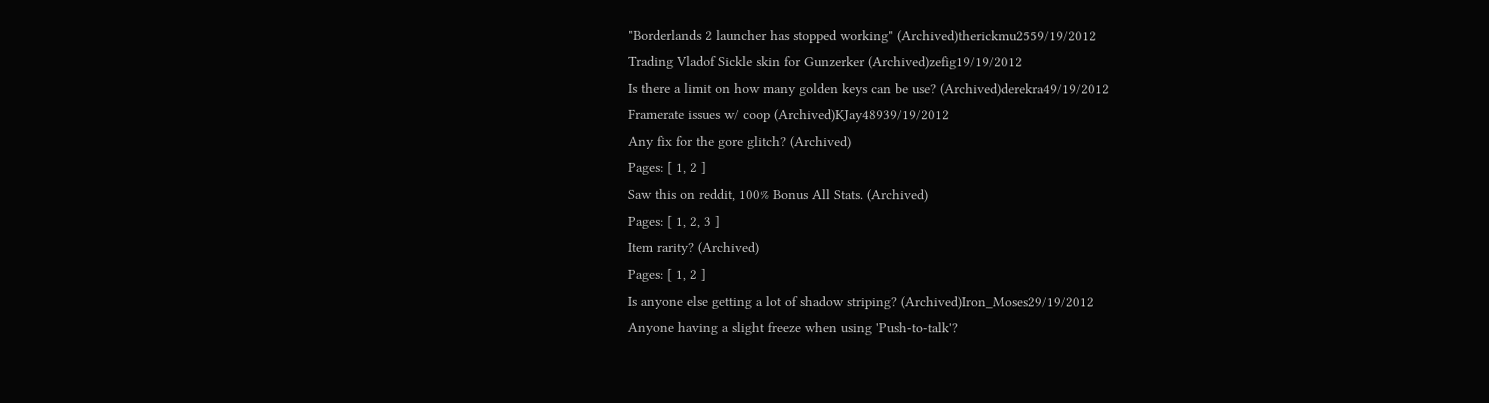"Borderlands 2 launcher has stopped working" (Archived)therickmu2559/19/2012
Trading Vladof Sickle skin for Gunzerker (Archived)zefig19/19/2012
Is there a limit on how many golden keys can be use? (Archived)derekra49/19/2012
Framerate issues w/ coop (Archived)KJay48939/19/2012
Any fix for the gore glitch? (Archived)
Pages: [ 1, 2 ]
Saw this on reddit, 100% Bonus All Stats. (Archived)
Pages: [ 1, 2, 3 ]
Item rarity? (Archived)
Pages: [ 1, 2 ]
Is anyone else getting a lot of shadow striping? (Archived)Iron_Moses29/19/2012
Anyone having a slight freeze when using 'Push-to-talk'?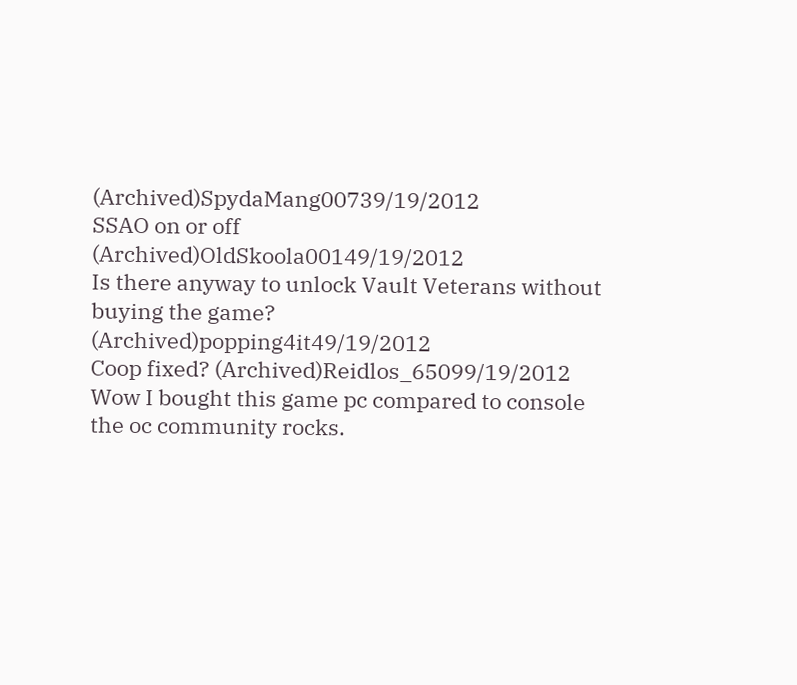(Archived)SpydaMang00739/19/2012
SSAO on or off (Archived)OldSkoola00149/19/2012
Is there anyway to unlock Vault Veterans without buying the game? (Archived)popping4it49/19/2012
Coop fixed? (Archived)Reidlos_65099/19/2012
Wow I bought this game pc compared to console the oc community rocks.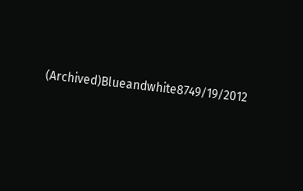(Archived)Blueandwhite8749/19/2012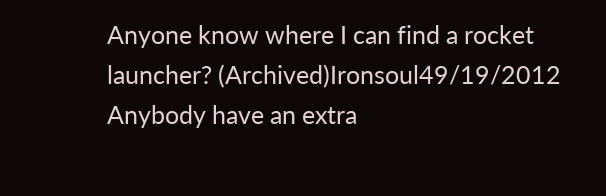Anyone know where I can find a rocket launcher? (Archived)Ironsoul49/19/2012
Anybody have an extra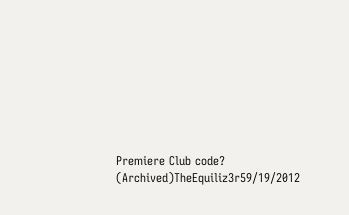Premiere Club code? (Archived)TheEquiliz3r59/19/2012